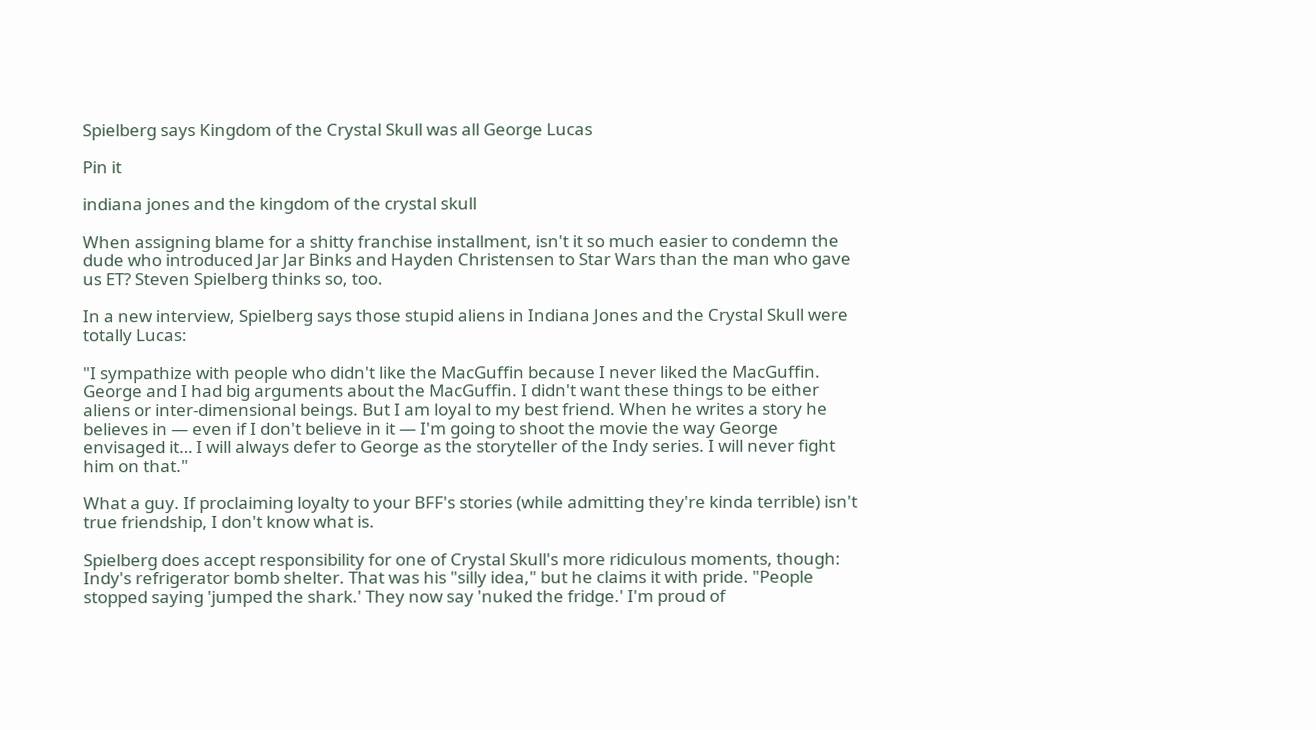Spielberg says Kingdom of the Crystal Skull was all George Lucas

Pin it

indiana jones and the kingdom of the crystal skull

When assigning blame for a shitty franchise installment, isn't it so much easier to condemn the dude who introduced Jar Jar Binks and Hayden Christensen to Star Wars than the man who gave us ET? Steven Spielberg thinks so, too.

In a new interview, Spielberg says those stupid aliens in Indiana Jones and the Crystal Skull were totally Lucas:

"I sympathize with people who didn't like the MacGuffin because I never liked the MacGuffin. George and I had big arguments about the MacGuffin. I didn't want these things to be either aliens or inter-dimensional beings. But I am loyal to my best friend. When he writes a story he believes in — even if I don't believe in it — I'm going to shoot the movie the way George envisaged it… I will always defer to George as the storyteller of the Indy series. I will never fight him on that."

What a guy. If proclaiming loyalty to your BFF's stories (while admitting they're kinda terrible) isn't true friendship, I don't know what is.

Spielberg does accept responsibility for one of Crystal Skull's more ridiculous moments, though: Indy's refrigerator bomb shelter. That was his "silly idea," but he claims it with pride. "People stopped saying 'jumped the shark.' They now say 'nuked the fridge.' I'm proud of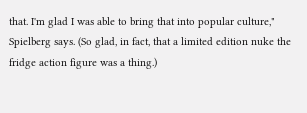that. I'm glad I was able to bring that into popular culture," Spielberg says. (So glad, in fact, that a limited edition nuke the fridge action figure was a thing.)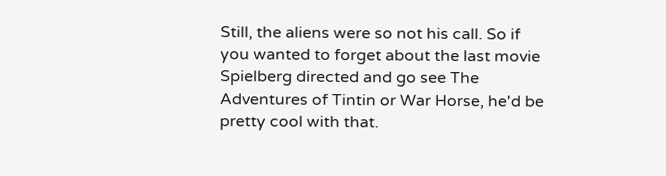Still, the aliens were so not his call. So if you wanted to forget about the last movie Spielberg directed and go see The Adventures of Tintin or War Horse, he'd be pretty cool with that.